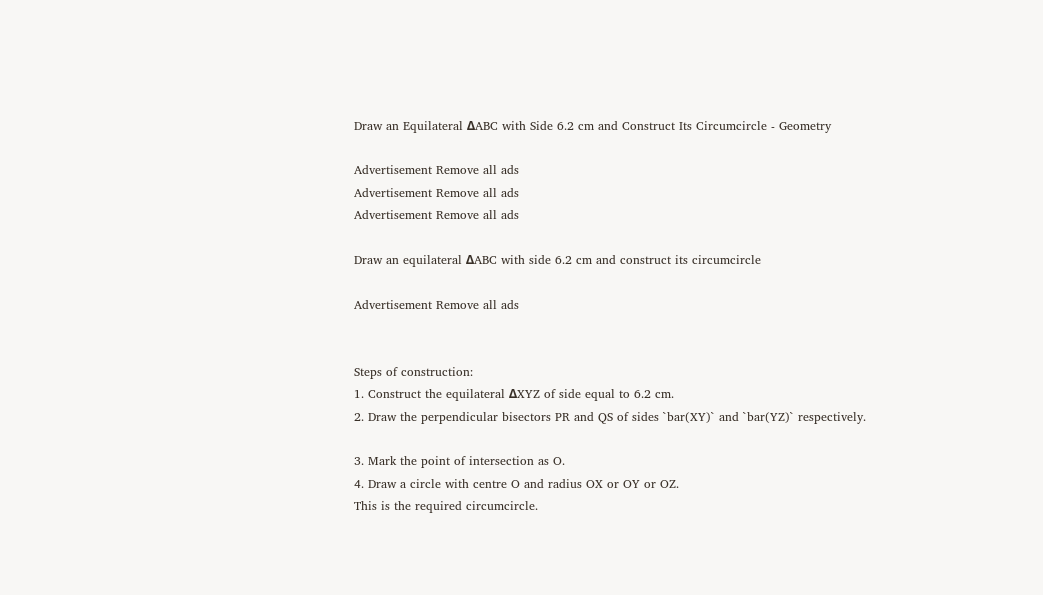Draw an Equilateral ΔABC with Side 6.2 cm and Construct Its Circumcircle - Geometry

Advertisement Remove all ads
Advertisement Remove all ads
Advertisement Remove all ads

Draw an equilateral ΔABC with side 6.2 cm and construct its circumcircle

Advertisement Remove all ads


Steps of construction:
1. Construct the equilateral ΔXYZ of side equal to 6.2 cm.
2. Draw the perpendicular bisectors PR and QS of sides `bar(XY)` and `bar(YZ)` respectively.

3. Mark the point of intersection as O.
4. Draw a circle with centre O and radius OX or OY or OZ.
This is the required circumcircle.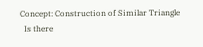Concept: Construction of Similar Triangle
  Is there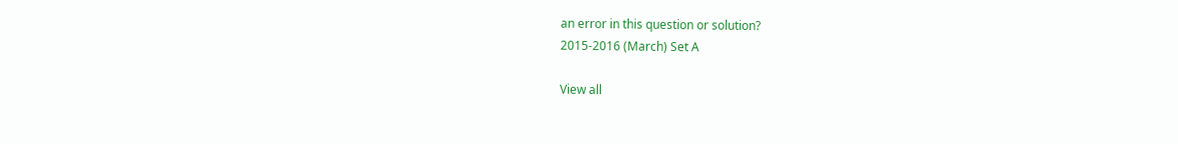an error in this question or solution?
2015-2016 (March) Set A

View all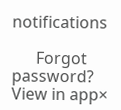notifications

      Forgot password?
View in app×